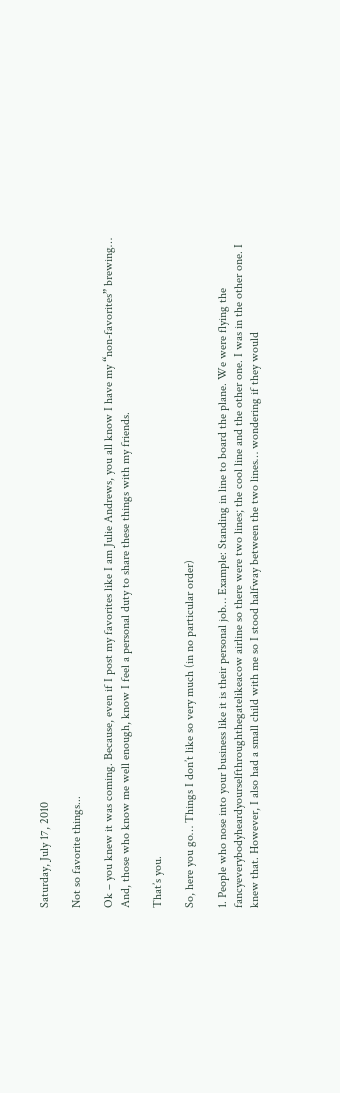Saturday, July 17, 2010

Not so favorite things...

Ok – you knew it was coming. Because, even if I post my favorites like I am Julie Andrews, you all know I have my “non-favorites” brewing… And, those who know me well enough, know I feel a personal duty to share these things with my friends.

That’s you.

So, here you go… Things I don’t like so very much (in no particular order)

1. People who nose into your business like it is their personal job… Example: Standing in line to board the plane. We were flying the fancyeverybodyheardyourselfthroughthegatelikeacow airline so there were two lines; the cool line and the other one. I was in the other one. I knew that. However, I also had a small child with me so I stood halfway between the two lines… wondering if they would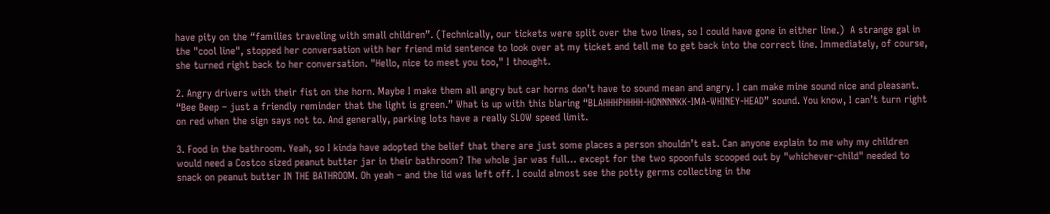have pity on the “families traveling with small children”. (Technically, our tickets were split over the two lines, so I could have gone in either line.)  A strange gal in the "cool line", stopped her conversation with her friend mid sentence to look over at my ticket and tell me to get back into the correct line. Immediately, of course, she turned right back to her conversation. "Hello, nice to meet you too," I thought.

2. Angry drivers with their fist on the horn. Maybe I make them all angry but car horns don’t have to sound mean and angry. I can make mine sound nice and pleasant. “Bee Beep – just a friendly reminder that the light is green.” What is up with this blaring “BLAHHHPHHHH-HONNNNKK-IMA-WHINEY-HEAD” sound. You know, I can’t turn right on red when the sign says not to. And generally, parking lots have a really SLOW speed limit.

3. Food in the bathroom. Yeah, so I kinda have adopted the belief that there are just some places a person shouldn’t eat. Can anyone explain to me why my children would need a Costco sized peanut butter jar in their bathroom? The whole jar was full… except for the two spoonfuls scooped out by "whichever-child" needed to snack on peanut butter IN THE BATHROOM. Oh yeah – and the lid was left off. I could almost see the potty germs collecting in the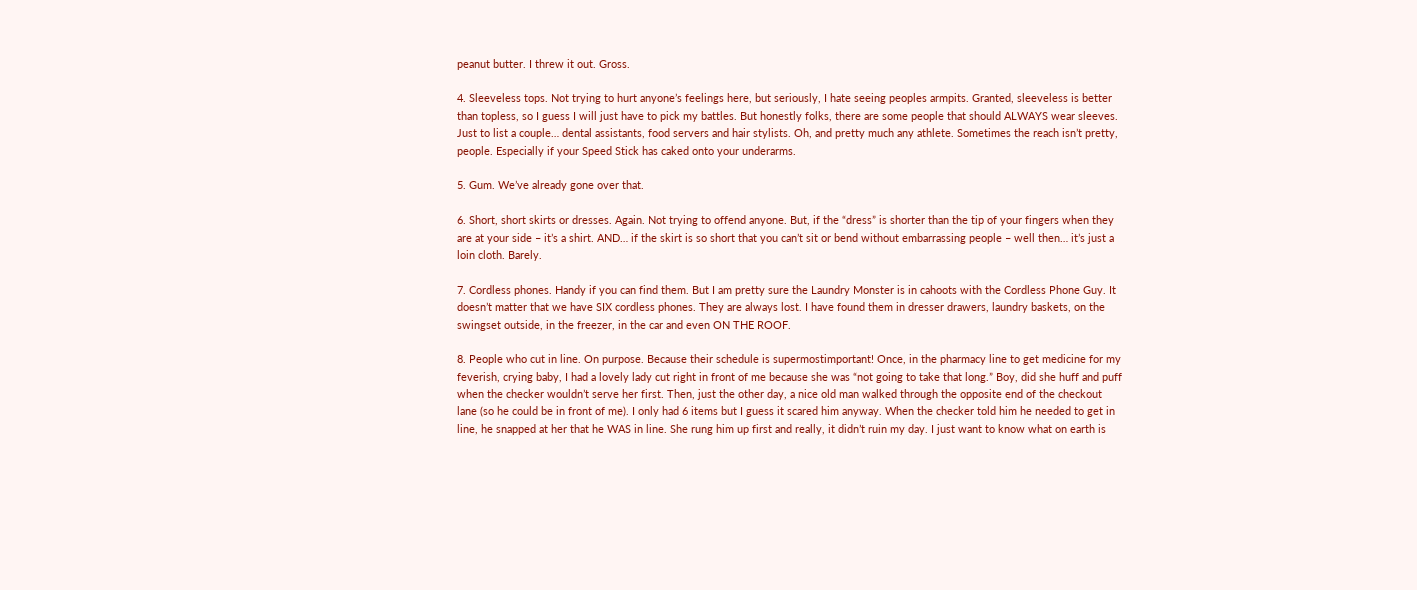peanut butter. I threw it out. Gross.

4. Sleeveless tops. Not trying to hurt anyone’s feelings here, but seriously, I hate seeing peoples armpits. Granted, sleeveless is better than topless, so I guess I will just have to pick my battles. But honestly folks, there are some people that should ALWAYS wear sleeves. Just to list a couple… dental assistants, food servers and hair stylists. Oh, and pretty much any athlete. Sometimes the reach isn’t pretty, people. Especially if your Speed Stick has caked onto your underarms.

5. Gum. We’ve already gone over that.

6. Short, short skirts or dresses. Again. Not trying to offend anyone. But, if the “dress” is shorter than the tip of your fingers when they are at your side – it’s a shirt. AND… if the skirt is so short that you can’t sit or bend without embarrassing people – well then… it’s just a loin cloth. Barely.

7. Cordless phones. Handy if you can find them. But I am pretty sure the Laundry Monster is in cahoots with the Cordless Phone Guy. It doesn’t matter that we have SIX cordless phones. They are always lost. I have found them in dresser drawers, laundry baskets, on the swingset outside, in the freezer, in the car and even ON THE ROOF.

8. People who cut in line. On purpose. Because their schedule is supermostimportant! Once, in the pharmacy line to get medicine for my feverish, crying baby, I had a lovely lady cut right in front of me because she was “not going to take that long.” Boy, did she huff and puff when the checker wouldn’t serve her first. Then, just the other day, a nice old man walked through the opposite end of the checkout lane (so he could be in front of me). I only had 6 items but I guess it scared him anyway. When the checker told him he needed to get in line, he snapped at her that he WAS in line. She rung him up first and really, it didn’t ruin my day. I just want to know what on earth is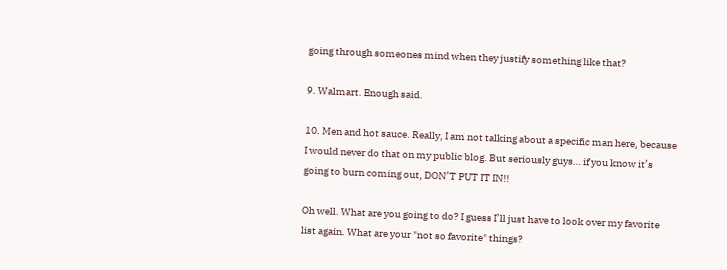going through someones mind when they justify something like that?

9. Walmart. Enough said.

10. Men and hot sauce. Really, I am not talking about a specific man here, because I would never do that on my public blog. But seriously guys… if you know it’s going to burn coming out, DON’T PUT IT IN!!

Oh well. What are you going to do? I guess I’ll just have to look over my favorite list again. What are your "not so favorite" things?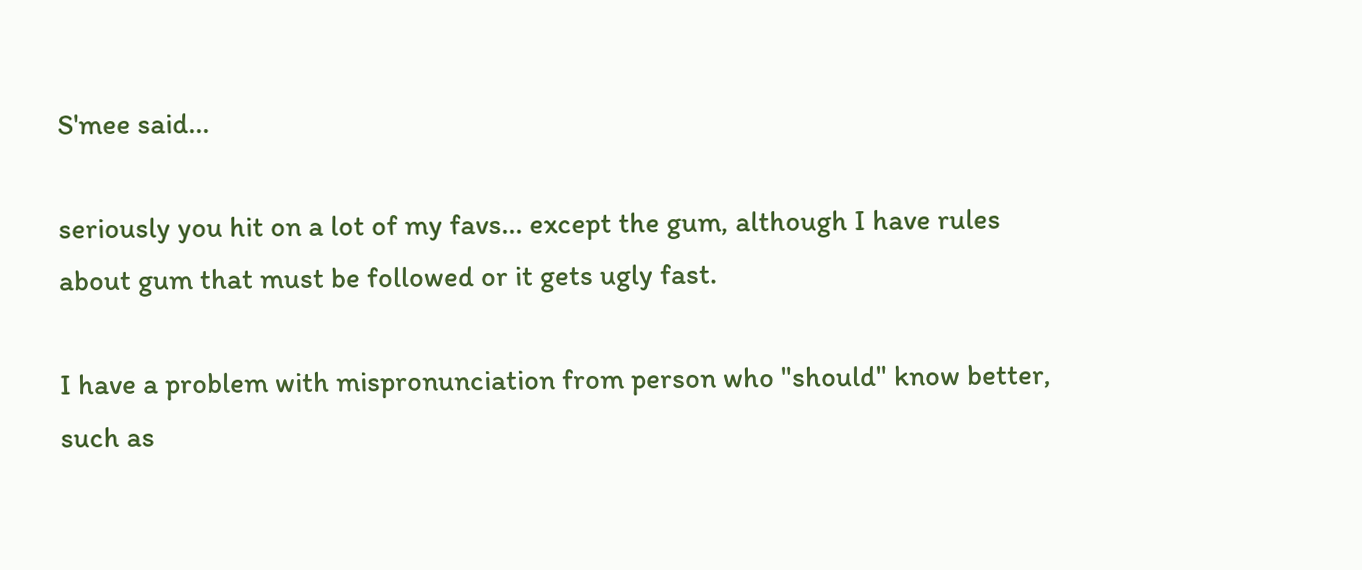S'mee said...

seriously you hit on a lot of my favs... except the gum, although I have rules about gum that must be followed or it gets ugly fast.

I have a problem with mispronunciation from person who "should" know better, such as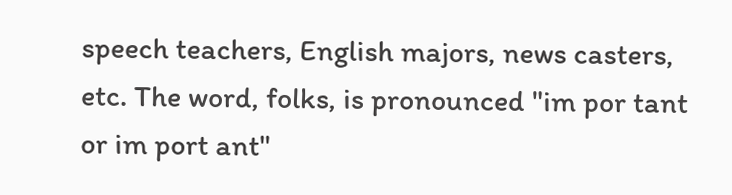speech teachers, English majors, news casters, etc. The word, folks, is pronounced "im por tant or im port ant"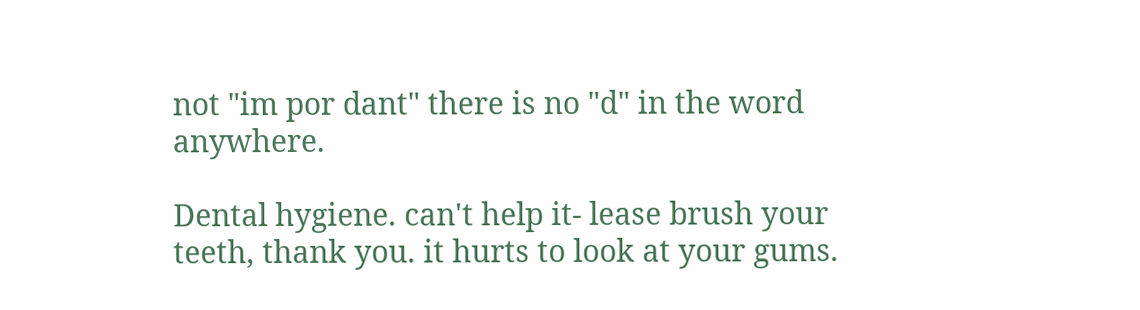not "im por dant" there is no "d" in the word anywhere.

Dental hygiene. can't help it- lease brush your teeth, thank you. it hurts to look at your gums.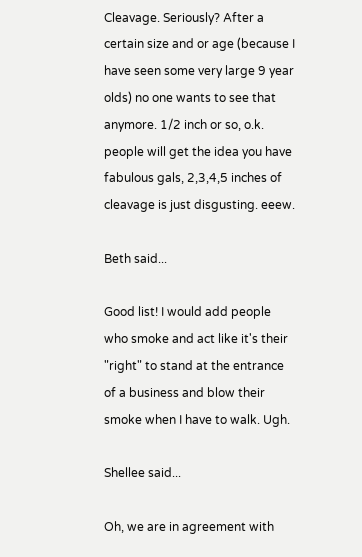Cleavage. Seriously? After a certain size and or age (because I have seen some very large 9 year olds) no one wants to see that anymore. 1/2 inch or so, o.k. people will get the idea you have fabulous gals, 2,3,4,5 inches of cleavage is just disgusting. eeew.

Beth said...

Good list! I would add people who smoke and act like it's their "right" to stand at the entrance of a business and blow their smoke when I have to walk. Ugh.

Shellee said...

Oh, we are in agreement with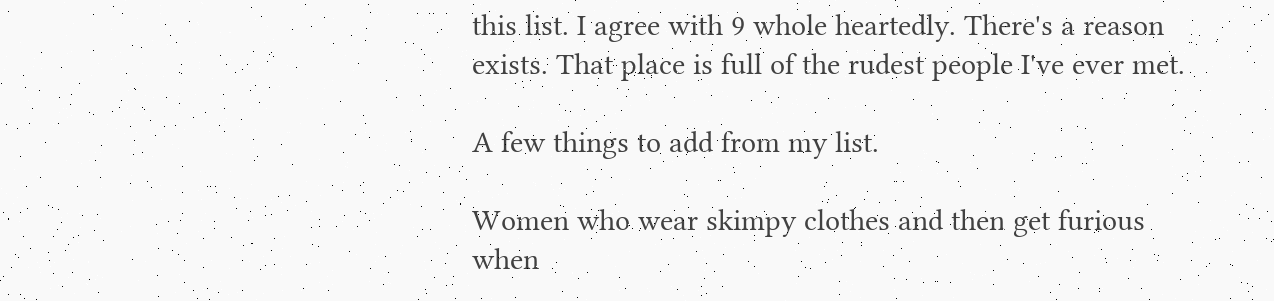this list. I agree with 9 whole heartedly. There's a reason exists. That place is full of the rudest people I've ever met.

A few things to add from my list.

Women who wear skimpy clothes and then get furious when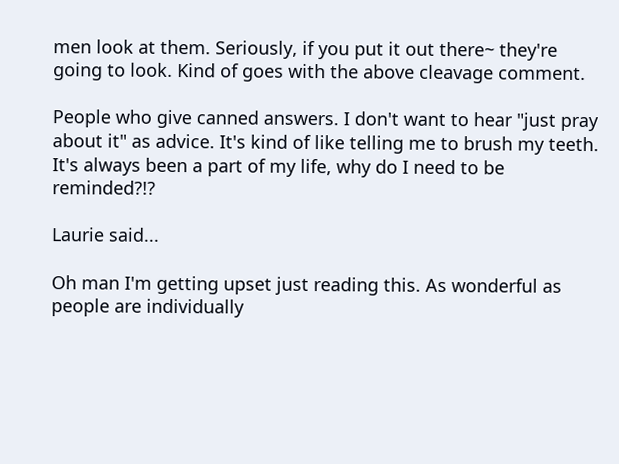men look at them. Seriously, if you put it out there~ they're going to look. Kind of goes with the above cleavage comment.

People who give canned answers. I don't want to hear "just pray about it" as advice. It's kind of like telling me to brush my teeth. It's always been a part of my life, why do I need to be reminded?!?

Laurie said...

Oh man I'm getting upset just reading this. As wonderful as people are individually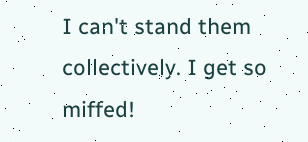I can't stand them collectively. I get so miffed!